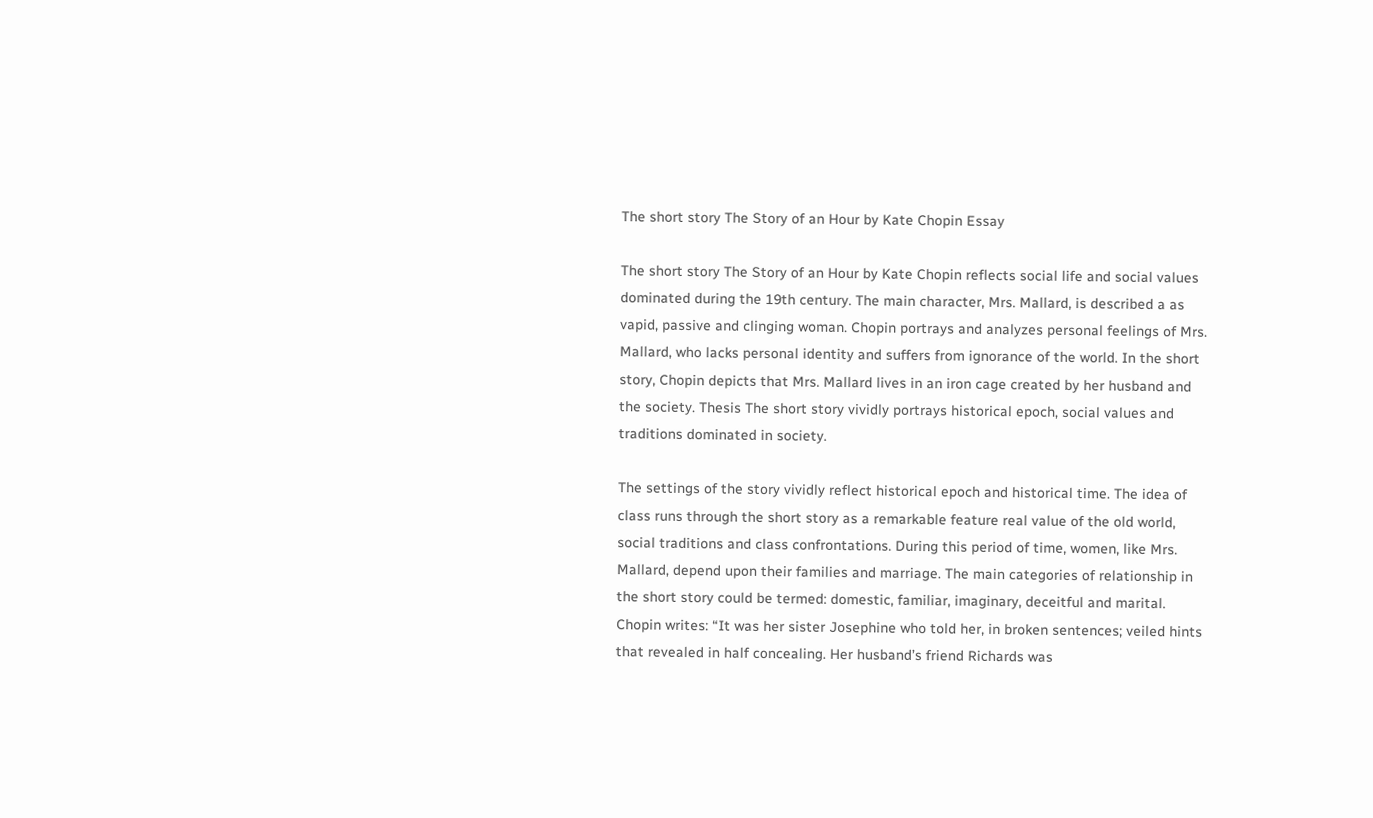The short story The Story of an Hour by Kate Chopin Essay

The short story The Story of an Hour by Kate Chopin reflects social life and social values dominated during the 19th century. The main character, Mrs. Mallard, is described a as vapid, passive and clinging woman. Chopin portrays and analyzes personal feelings of Mrs. Mallard, who lacks personal identity and suffers from ignorance of the world. In the short story, Chopin depicts that Mrs. Mallard lives in an iron cage created by her husband and the society. Thesis The short story vividly portrays historical epoch, social values and traditions dominated in society.

The settings of the story vividly reflect historical epoch and historical time. The idea of class runs through the short story as a remarkable feature real value of the old world, social traditions and class confrontations. During this period of time, women, like Mrs. Mallard, depend upon their families and marriage. The main categories of relationship in the short story could be termed: domestic, familiar, imaginary, deceitful and marital. Chopin writes: “It was her sister Josephine who told her, in broken sentences; veiled hints that revealed in half concealing. Her husband’s friend Richards was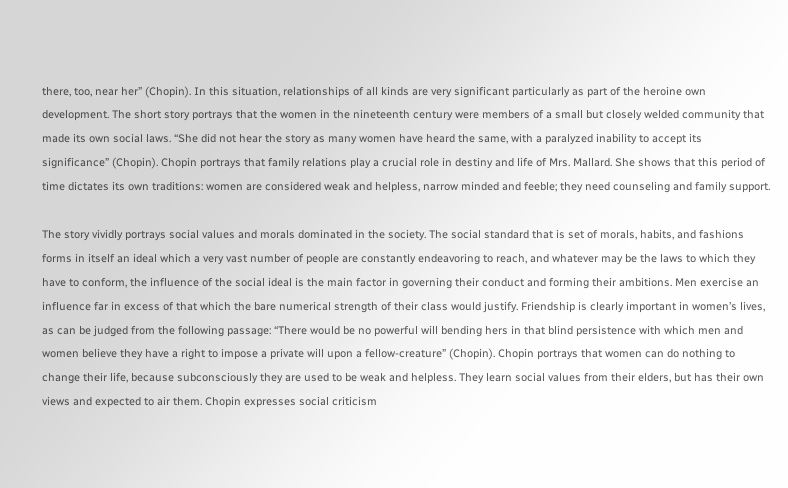there, too, near her” (Chopin). In this situation, relationships of all kinds are very significant particularly as part of the heroine own development. The short story portrays that the women in the nineteenth century were members of a small but closely welded community that made its own social laws. “She did not hear the story as many women have heard the same, with a paralyzed inability to accept its significance” (Chopin). Chopin portrays that family relations play a crucial role in destiny and life of Mrs. Mallard. She shows that this period of time dictates its own traditions: women are considered weak and helpless, narrow minded and feeble; they need counseling and family support.

The story vividly portrays social values and morals dominated in the society. The social standard that is set of morals, habits, and fashions forms in itself an ideal which a very vast number of people are constantly endeavoring to reach, and whatever may be the laws to which they have to conform, the influence of the social ideal is the main factor in governing their conduct and forming their ambitions. Men exercise an influence far in excess of that which the bare numerical strength of their class would justify. Friendship is clearly important in women’s lives, as can be judged from the following passage: “There would be no powerful will bending hers in that blind persistence with which men and women believe they have a right to impose a private will upon a fellow-creature” (Chopin). Chopin portrays that women can do nothing to change their life, because subconsciously they are used to be weak and helpless. They learn social values from their elders, but has their own views and expected to air them. Chopin expresses social criticism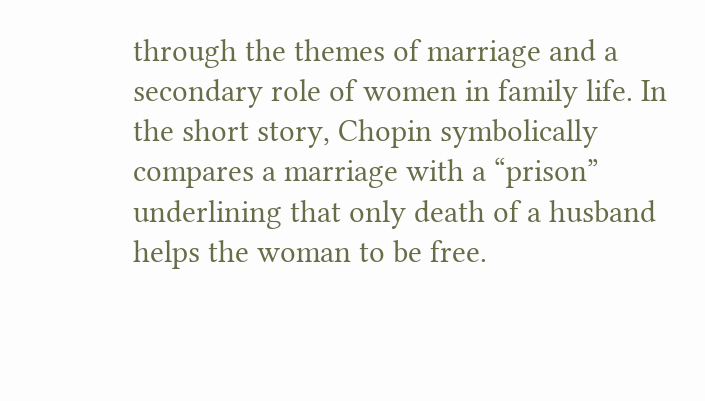through the themes of marriage and a secondary role of women in family life. In the short story, Chopin symbolically compares a marriage with a “prison” underlining that only death of a husband helps the woman to be free.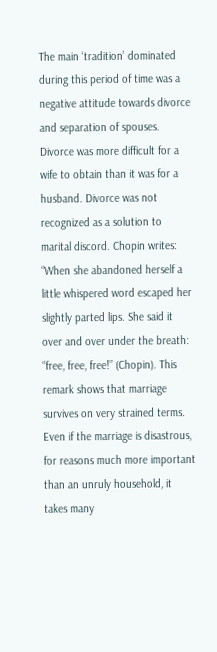The main ‘tradition’ dominated during this period of time was a negative attitude towards divorce and separation of spouses. Divorce was more difficult for a wife to obtain than it was for a husband. Divorce was not recognized as a solution to marital discord. Chopin writes: “When she abandoned herself a little whispered word escaped her slightly parted lips. She said it over and over under the breath: “free, free, free!” (Chopin). This remark shows that marriage survives on very strained terms. Even if the marriage is disastrous, for reasons much more important than an unruly household, it takes many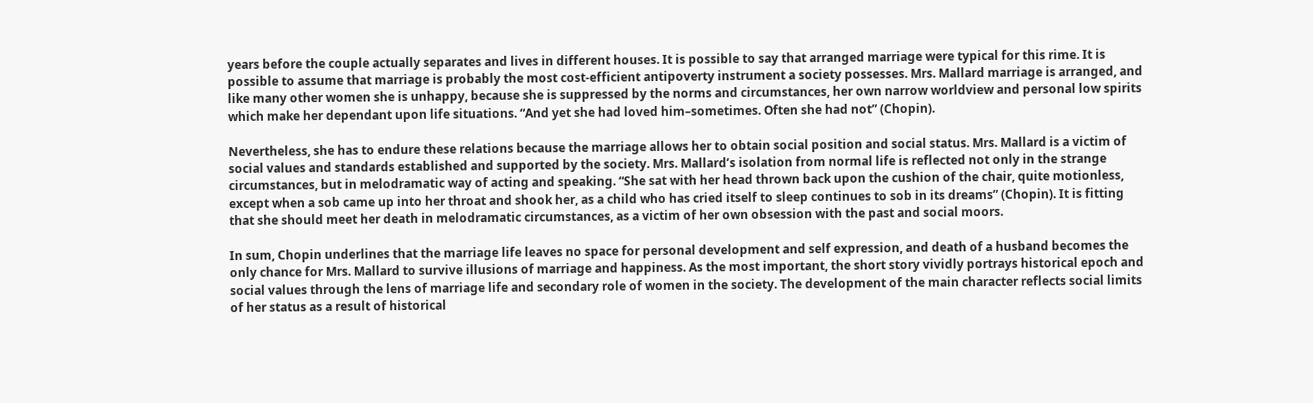years before the couple actually separates and lives in different houses. It is possible to say that arranged marriage were typical for this rime. It is possible to assume that marriage is probably the most cost-efficient antipoverty instrument a society possesses. Mrs. Mallard marriage is arranged, and like many other women she is unhappy, because she is suppressed by the norms and circumstances, her own narrow worldview and personal low spirits which make her dependant upon life situations. “And yet she had loved him–sometimes. Often she had not” (Chopin).

Nevertheless, she has to endure these relations because the marriage allows her to obtain social position and social status. Mrs. Mallard is a victim of social values and standards established and supported by the society. Mrs. Mallard’s isolation from normal life is reflected not only in the strange circumstances, but in melodramatic way of acting and speaking. “She sat with her head thrown back upon the cushion of the chair, quite motionless, except when a sob came up into her throat and shook her, as a child who has cried itself to sleep continues to sob in its dreams” (Chopin). It is fitting that she should meet her death in melodramatic circumstances, as a victim of her own obsession with the past and social moors.

In sum, Chopin underlines that the marriage life leaves no space for personal development and self expression, and death of a husband becomes the only chance for Mrs. Mallard to survive illusions of marriage and happiness. As the most important, the short story vividly portrays historical epoch and social values through the lens of marriage life and secondary role of women in the society. The development of the main character reflects social limits of her status as a result of historical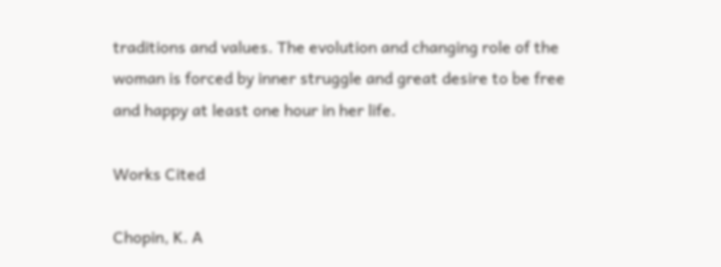traditions and values. The evolution and changing role of the woman is forced by inner struggle and great desire to be free and happy at least one hour in her life.

Works Cited

Chopin, K. A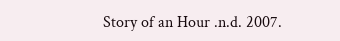Story of an Hour .n.d. 2007.